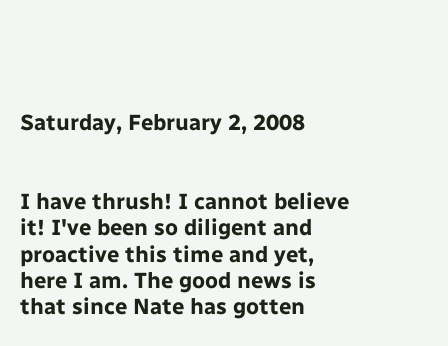Saturday, February 2, 2008


I have thrush! I cannot believe it! I've been so diligent and proactive this time and yet, here I am. The good news is that since Nate has gotten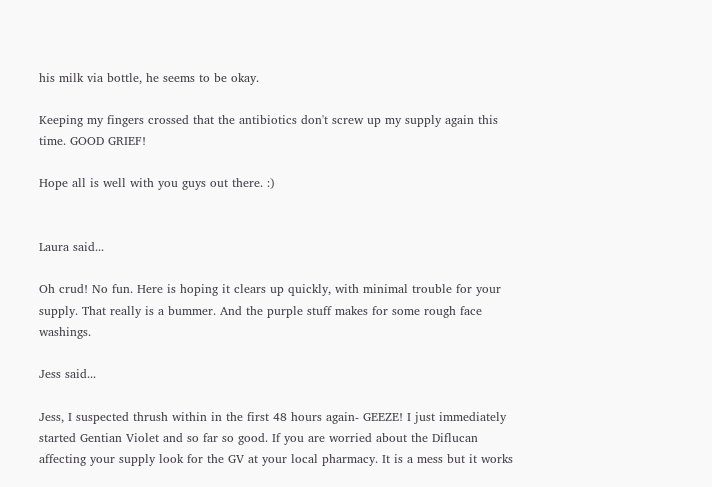his milk via bottle, he seems to be okay.

Keeping my fingers crossed that the antibiotics don't screw up my supply again this time. GOOD GRIEF!

Hope all is well with you guys out there. :)


Laura said...

Oh crud! No fun. Here is hoping it clears up quickly, with minimal trouble for your supply. That really is a bummer. And the purple stuff makes for some rough face washings.

Jess said...

Jess, I suspected thrush within in the first 48 hours again- GEEZE! I just immediately started Gentian Violet and so far so good. If you are worried about the Diflucan affecting your supply look for the GV at your local pharmacy. It is a mess but it works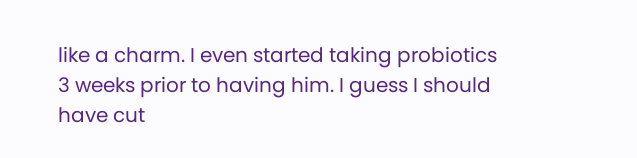like a charm. I even started taking probiotics 3 weeks prior to having him. I guess I should have cut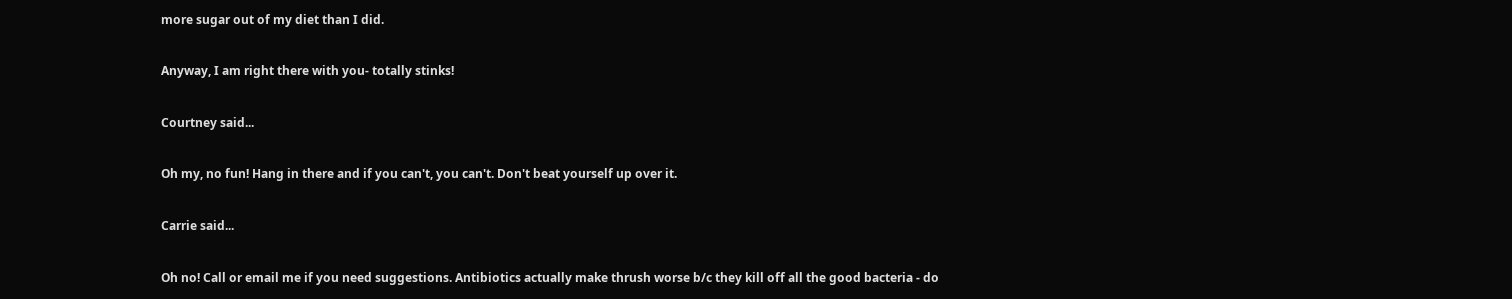more sugar out of my diet than I did.

Anyway, I am right there with you- totally stinks!

Courtney said...

Oh my, no fun! Hang in there and if you can't, you can't. Don't beat yourself up over it.

Carrie said...

Oh no! Call or email me if you need suggestions. Antibiotics actually make thrush worse b/c they kill off all the good bacteria - do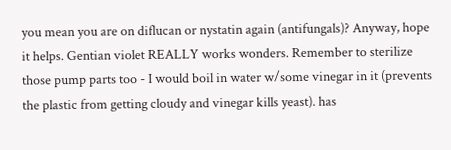you mean you are on diflucan or nystatin again (antifungals)? Anyway, hope it helps. Gentian violet REALLY works wonders. Remember to sterilize those pump parts too - I would boil in water w/some vinegar in it (prevents the plastic from getting cloudy and vinegar kills yeast). has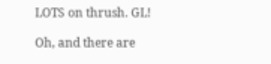LOTS on thrush. GL!

Oh, and there are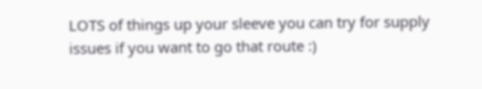LOTS of things up your sleeve you can try for supply issues if you want to go that route :)